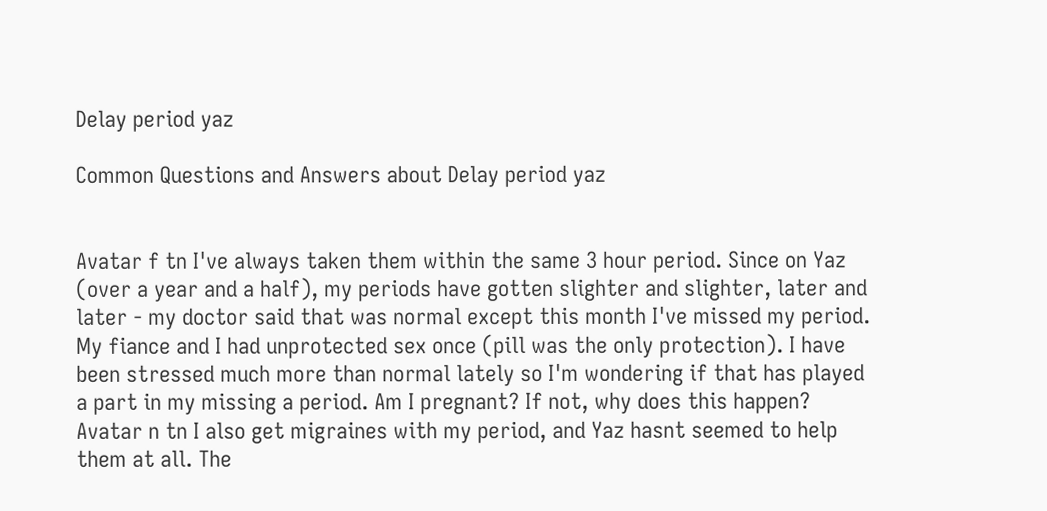Delay period yaz

Common Questions and Answers about Delay period yaz


Avatar f tn I've always taken them within the same 3 hour period. Since on Yaz (over a year and a half), my periods have gotten slighter and slighter, later and later - my doctor said that was normal except this month I've missed my period. My fiance and I had unprotected sex once (pill was the only protection). I have been stressed much more than normal lately so I'm wondering if that has played a part in my missing a period. Am I pregnant? If not, why does this happen?
Avatar n tn I also get migraines with my period, and Yaz hasnt seemed to help them at all. The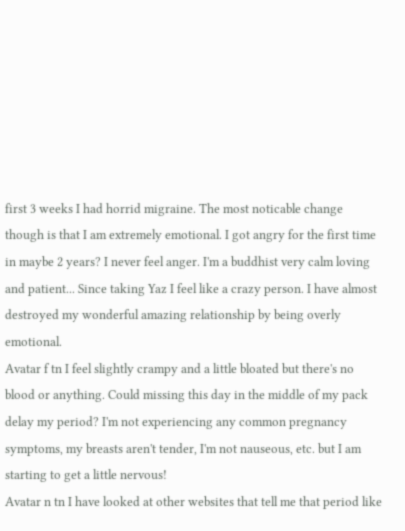first 3 weeks I had horrid migraine. The most noticable change though is that I am extremely emotional. I got angry for the first time in maybe 2 years? I never feel anger. I'm a buddhist very calm loving and patient... Since taking Yaz I feel like a crazy person. I have almost destroyed my wonderful amazing relationship by being overly emotional.
Avatar f tn I feel slightly crampy and a little bloated but there's no blood or anything. Could missing this day in the middle of my pack delay my period? I'm not experiencing any common pregnancy symptoms, my breasts aren't tender, I'm not nauseous, etc. but I am starting to get a little nervous!
Avatar n tn I have looked at other websites that tell me that period like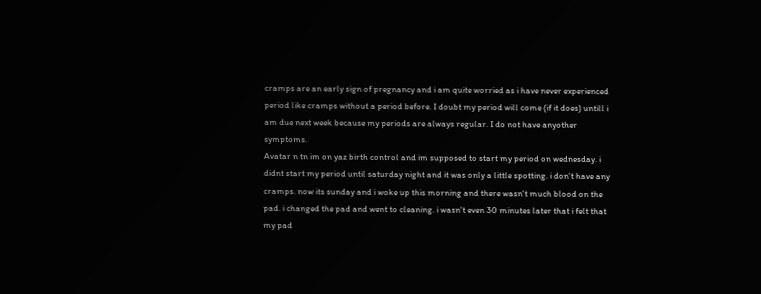cramps are an early sign of pregnancy and i am quite worried as i have never experienced period like cramps without a period before. I doubt my period will come (if it does) untill i am due next week because my periods are always regular. I do not have anyother symptoms.
Avatar n tn im on yaz birth control and im supposed to start my period on wednesday. i didnt start my period until saturday night and it was only a little spotting. i don't have any cramps. now its sunday and i woke up this morning and there wasn't much blood on the pad. i changed the pad and went to cleaning. i wasn't even 30 minutes later that i felt that my pad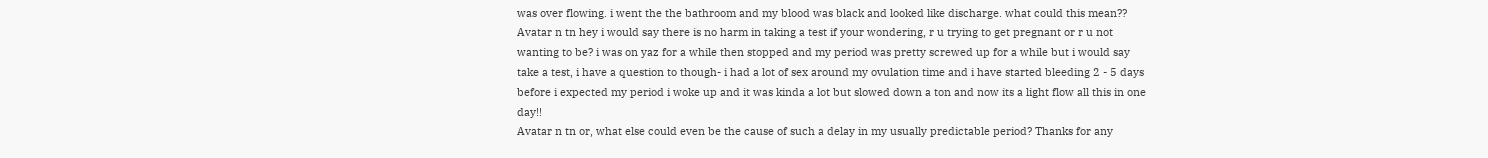was over flowing. i went the the bathroom and my blood was black and looked like discharge. what could this mean??
Avatar n tn hey i would say there is no harm in taking a test if your wondering, r u trying to get pregnant or r u not wanting to be? i was on yaz for a while then stopped and my period was pretty screwed up for a while but i would say take a test, i have a question to though- i had a lot of sex around my ovulation time and i have started bleeding 2 - 5 days before i expected my period i woke up and it was kinda a lot but slowed down a ton and now its a light flow all this in one day!!
Avatar n tn or, what else could even be the cause of such a delay in my usually predictable period? Thanks for any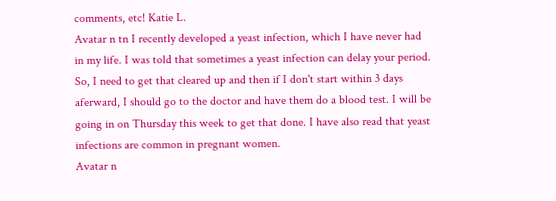comments, etc! Katie L.
Avatar n tn I recently developed a yeast infection, which I have never had in my life. I was told that sometimes a yeast infection can delay your period. So, I need to get that cleared up and then if I don't start within 3 days aferward, I should go to the doctor and have them do a blood test. I will be going in on Thursday this week to get that done. I have also read that yeast infections are common in pregnant women.
Avatar n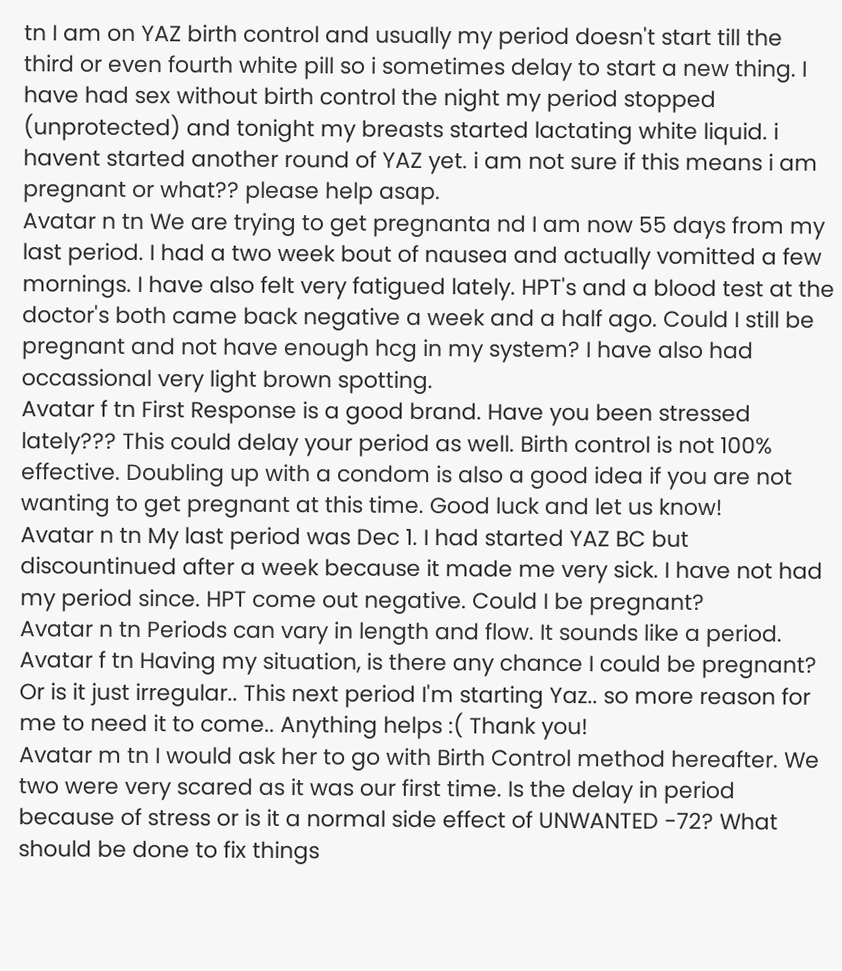tn I am on YAZ birth control and usually my period doesn't start till the third or even fourth white pill so i sometimes delay to start a new thing. I have had sex without birth control the night my period stopped (unprotected) and tonight my breasts started lactating white liquid. i havent started another round of YAZ yet. i am not sure if this means i am pregnant or what?? please help asap.
Avatar n tn We are trying to get pregnanta nd I am now 55 days from my last period. I had a two week bout of nausea and actually vomitted a few mornings. I have also felt very fatigued lately. HPT's and a blood test at the doctor's both came back negative a week and a half ago. Could I still be pregnant and not have enough hcg in my system? I have also had occassional very light brown spotting.
Avatar f tn First Response is a good brand. Have you been stressed lately??? This could delay your period as well. Birth control is not 100% effective. Doubling up with a condom is also a good idea if you are not wanting to get pregnant at this time. Good luck and let us know!
Avatar n tn My last period was Dec 1. I had started YAZ BC but discountinued after a week because it made me very sick. I have not had my period since. HPT come out negative. Could I be pregnant?
Avatar n tn Periods can vary in length and flow. It sounds like a period.
Avatar f tn Having my situation, is there any chance I could be pregnant? Or is it just irregular.. This next period I'm starting Yaz.. so more reason for me to need it to come.. Anything helps :( Thank you!
Avatar m tn I would ask her to go with Birth Control method hereafter. We two were very scared as it was our first time. Is the delay in period because of stress or is it a normal side effect of UNWANTED -72? What should be done to fix things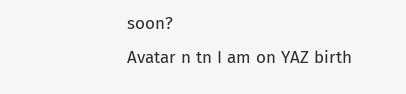soon?
Avatar n tn I am on YAZ birth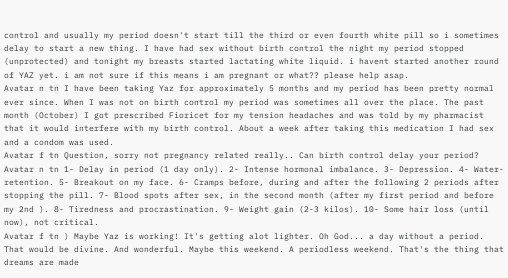control and usually my period doesn't start till the third or even fourth white pill so i sometimes delay to start a new thing. I have had sex without birth control the night my period stopped (unprotected) and tonight my breasts started lactating white liquid. i havent started another round of YAZ yet. i am not sure if this means i am pregnant or what?? please help asap.
Avatar n tn I have been taking Yaz for approximately 5 months and my period has been pretty normal ever since. When I was not on birth control my period was sometimes all over the place. The past month (October) I got prescribed Fioricet for my tension headaches and was told by my pharmacist that it would interfere with my birth control. About a week after taking this medication I had sex and a condom was used.
Avatar f tn Question, sorry not pregnancy related really.. Can birth control delay your period?
Avatar n tn 1- Delay in period (1 day only). 2- Intense hormonal imbalance. 3- Depression. 4- Water-retention. 5- Breakout on my face. 6- Cramps before, during and after the following 2 periods after stopping the pill. 7- Blood spots after sex, in the second month (after my first period and before my 2nd ). 8- Tiredness and procrastination. 9- Weight gain (2-3 kilos). 10- Some hair loss (until now), not critical.
Avatar f tn ) Maybe Yaz is working! It's getting alot lighter. Oh God... a day without a period. That would be divine. And wonderful. Maybe this weekend. A periodless weekend. That's the thing that dreams are made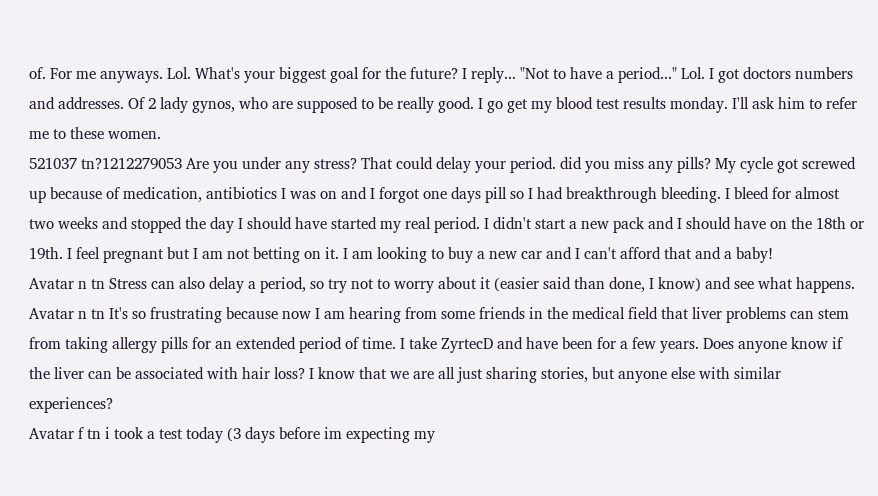of. For me anyways. Lol. What's your biggest goal for the future? I reply... "Not to have a period..." Lol. I got doctors numbers and addresses. Of 2 lady gynos, who are supposed to be really good. I go get my blood test results monday. I'll ask him to refer me to these women.
521037 tn?1212279053 Are you under any stress? That could delay your period. did you miss any pills? My cycle got screwed up because of medication, antibiotics I was on and I forgot one days pill so I had breakthrough bleeding. I bleed for almost two weeks and stopped the day I should have started my real period. I didn't start a new pack and I should have on the 18th or 19th. I feel pregnant but I am not betting on it. I am looking to buy a new car and I can't afford that and a baby!
Avatar n tn Stress can also delay a period, so try not to worry about it (easier said than done, I know) and see what happens.
Avatar n tn It's so frustrating because now I am hearing from some friends in the medical field that liver problems can stem from taking allergy pills for an extended period of time. I take ZyrtecD and have been for a few years. Does anyone know if the liver can be associated with hair loss? I know that we are all just sharing stories, but anyone else with similar experiences?
Avatar f tn i took a test today (3 days before im expecting my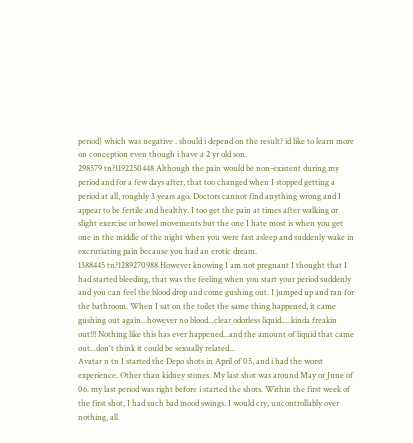period) which was negative . should i depend on the result? id like to learn more on conception even though i have a 2 yr old son.
298579 tn?1192250448 Although the pain would be non-existent during my period and for a few days after, that too changed when I stopped getting a period at all, roughly 3 years ago. Doctors cannot find anything wrong and I appear to be fertile and healthy. I too get the pain at times after walking or slight exercise or bowel movements but the one I hate most is when you get one in the middle of the night when you were fast asleep and suddenly wake in excrutiating pain because you had an erotic dream.
1388445 tn?1289270988 However knowing I am not pregnant I thought that I had started bleeding, that was the feeling when you start your period suddenly and you can feel the blood drop and come gushing out. I jumped up and ran for the bathroom. When I sat on the toilet the same thing happened, it came gushing out again...however no blood...clear odorless liquid.....kinda freakin out!!! Nothing like this has ever happened...and the amount of liquid that came out...don't think it could be sexually related...
Avatar n tn I started the Depo shots in April of 05, and i had the worst experience. Other than kidney stones. My last shot was around May or June of 06. my last period was right before i started the shots. Within the first week of the first shot, I had such bad mood swings. I would cry, uncontrollably over nothing, all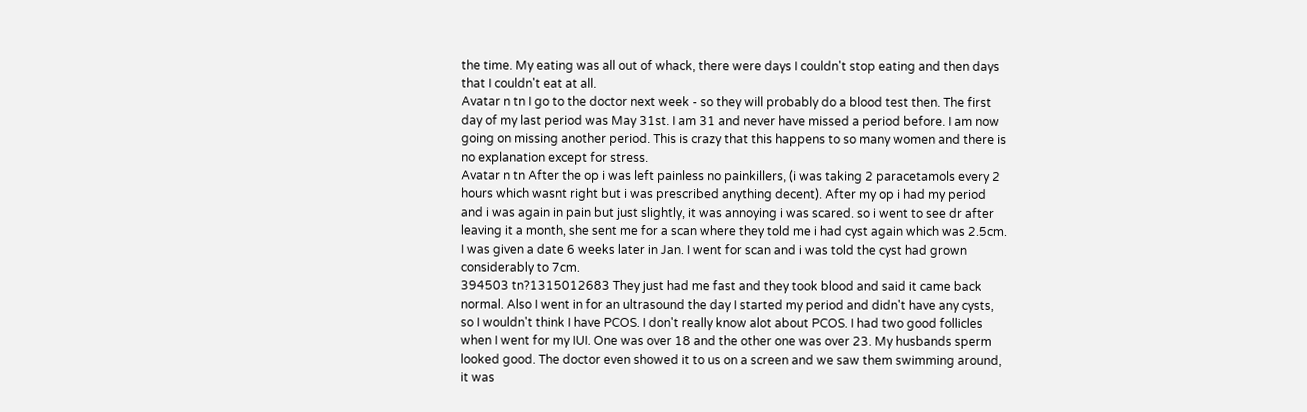the time. My eating was all out of whack, there were days I couldn't stop eating and then days that I couldn't eat at all.
Avatar n tn I go to the doctor next week - so they will probably do a blood test then. The first day of my last period was May 31st. I am 31 and never have missed a period before. I am now going on missing another period. This is crazy that this happens to so many women and there is no explanation except for stress.
Avatar n tn After the op i was left painless no painkillers, (i was taking 2 paracetamols every 2 hours which wasnt right but i was prescribed anything decent). After my op i had my period and i was again in pain but just slightly, it was annoying i was scared. so i went to see dr after leaving it a month, she sent me for a scan where they told me i had cyst again which was 2.5cm. I was given a date 6 weeks later in Jan. I went for scan and i was told the cyst had grown considerably to 7cm.
394503 tn?1315012683 They just had me fast and they took blood and said it came back normal. Also I went in for an ultrasound the day I started my period and didn't have any cysts, so I wouldn't think I have PCOS. I don't really know alot about PCOS. I had two good follicles when I went for my IUI. One was over 18 and the other one was over 23. My husbands sperm looked good. The doctor even showed it to us on a screen and we saw them swimming around, it was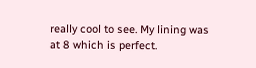really cool to see. My lining was at 8 which is perfect.